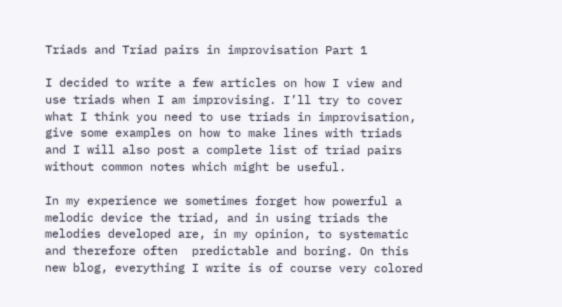Triads and Triad pairs in improvisation Part 1

I decided to write a few articles on how I view and use triads when I am improvising. I’ll try to cover what I think you need to use triads in improvisation, give some examples on how to make lines with triads and I will also post a complete list of triad pairs without common notes which might be useful.

In my experience we sometimes forget how powerful a melodic device the triad, and in using triads the melodies developed are, in my opinion, to systematic and therefore often  predictable and boring. On this new blog, everything I write is of course very colored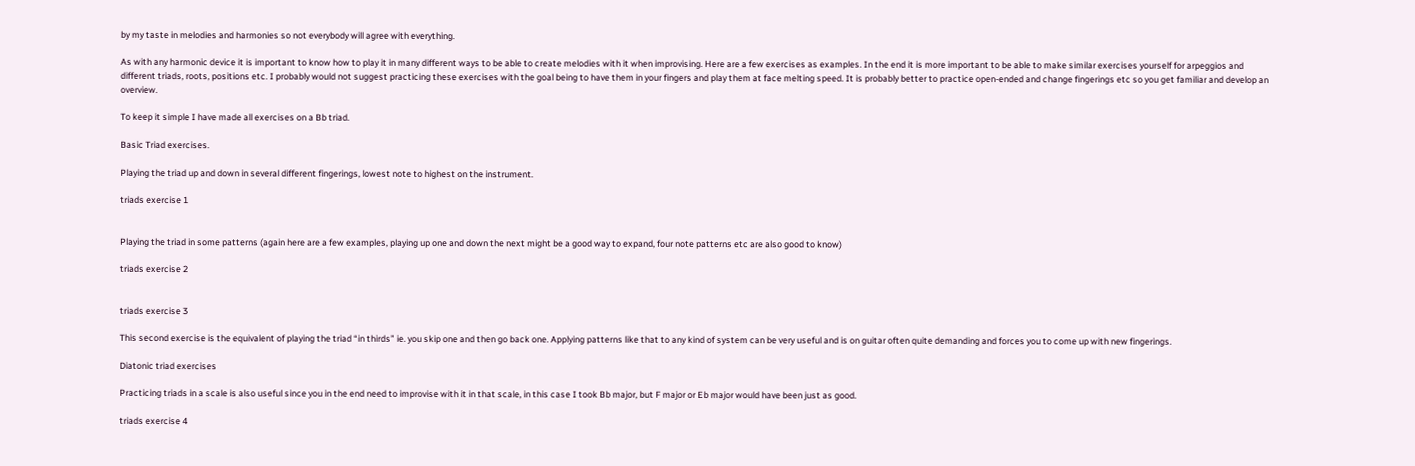by my taste in melodies and harmonies so not everybody will agree with everything.

As with any harmonic device it is important to know how to play it in many different ways to be able to create melodies with it when improvising. Here are a few exercises as examples. In the end it is more important to be able to make similar exercises yourself for arpeggios and different triads, roots, positions etc. I probably would not suggest practicing these exercises with the goal being to have them in your fingers and play them at face melting speed. It is probably better to practice open-ended and change fingerings etc so you get familiar and develop an overview.

To keep it simple I have made all exercises on a Bb triad.

Basic Triad exercises.

Playing the triad up and down in several different fingerings, lowest note to highest on the instrument.

triads exercise 1


Playing the triad in some patterns (again here are a few examples, playing up one and down the next might be a good way to expand, four note patterns etc are also good to know)

triads exercise 2


triads exercise 3

This second exercise is the equivalent of playing the triad “in thirds” ie. you skip one and then go back one. Applying patterns like that to any kind of system can be very useful and is on guitar often quite demanding and forces you to come up with new fingerings.

Diatonic triad exercises

Practicing triads in a scale is also useful since you in the end need to improvise with it in that scale, in this case I took Bb major, but F major or Eb major would have been just as good.

triads exercise 4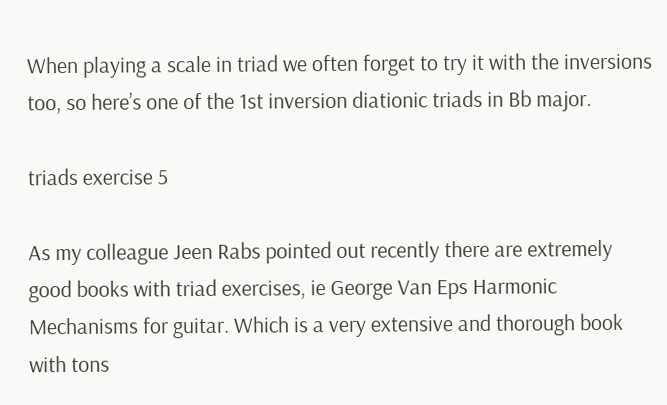When playing a scale in triad we often forget to try it with the inversions too, so here’s one of the 1st inversion diationic triads in Bb major.

triads exercise 5

As my colleague Jeen Rabs pointed out recently there are extremely good books with triad exercises, ie George Van Eps Harmonic Mechanisms for guitar. Which is a very extensive and thorough book with tons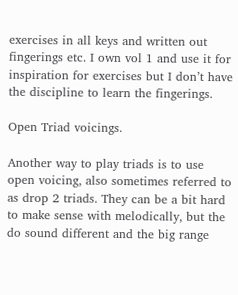exercises in all keys and written out fingerings etc. I own vol 1 and use it for inspiration for exercises but I don’t have the discipline to learn the fingerings.

Open Triad voicings.

Another way to play triads is to use open voicing, also sometimes referred to as drop 2 triads. They can be a bit hard to make sense with melodically, but the do sound different and the big range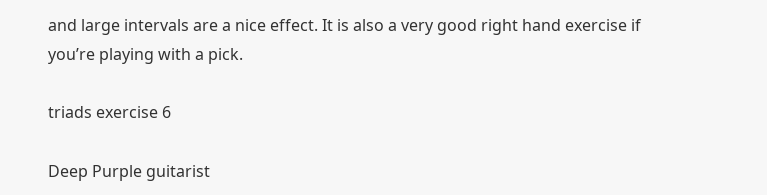and large intervals are a nice effect. It is also a very good right hand exercise if you’re playing with a pick.

triads exercise 6

Deep Purple guitarist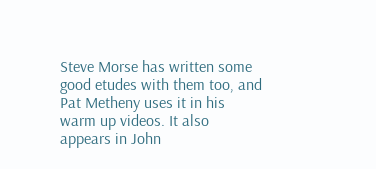Steve Morse has written some good etudes with them too, and Pat Metheny uses it in his warm up videos. It also appears in John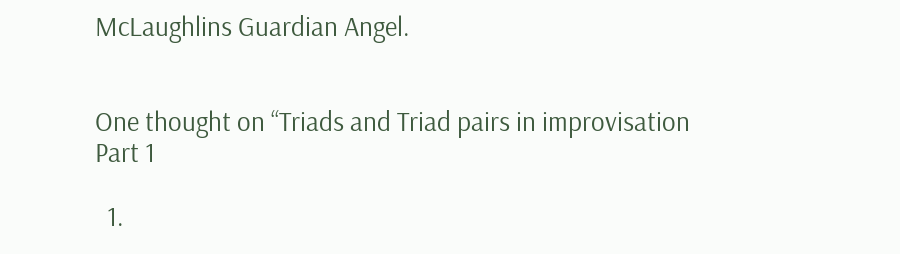McLaughlins Guardian Angel.


One thought on “Triads and Triad pairs in improvisation Part 1

  1.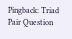Pingback: Triad Pair Question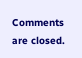Comments are closed.